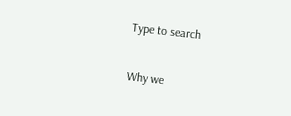Type to search

Why we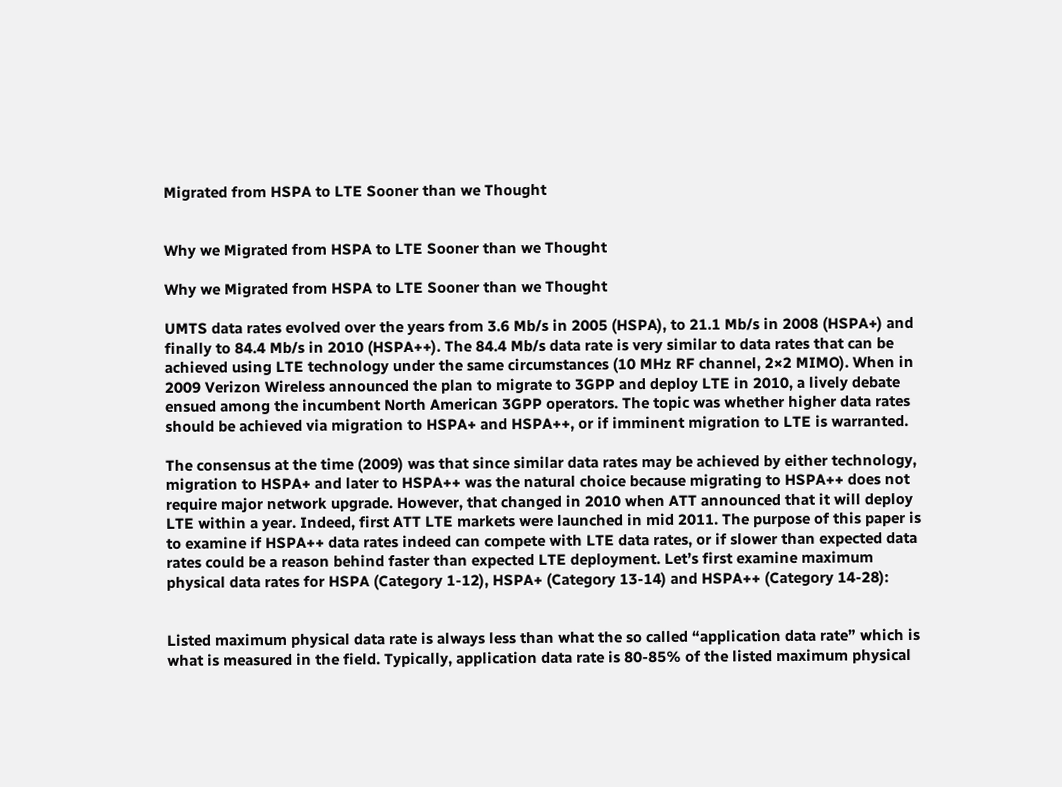Migrated from HSPA to LTE Sooner than we Thought


Why we Migrated from HSPA to LTE Sooner than we Thought

Why we Migrated from HSPA to LTE Sooner than we Thought

UMTS data rates evolved over the years from 3.6 Mb/s in 2005 (HSPA), to 21.1 Mb/s in 2008 (HSPA+) and finally to 84.4 Mb/s in 2010 (HSPA++). The 84.4 Mb/s data rate is very similar to data rates that can be achieved using LTE technology under the same circumstances (10 MHz RF channel, 2×2 MIMO). When in 2009 Verizon Wireless announced the plan to migrate to 3GPP and deploy LTE in 2010, a lively debate ensued among the incumbent North American 3GPP operators. The topic was whether higher data rates should be achieved via migration to HSPA+ and HSPA++, or if imminent migration to LTE is warranted.

The consensus at the time (2009) was that since similar data rates may be achieved by either technology, migration to HSPA+ and later to HSPA++ was the natural choice because migrating to HSPA++ does not require major network upgrade. However, that changed in 2010 when ATT announced that it will deploy LTE within a year. Indeed, first ATT LTE markets were launched in mid 2011. The purpose of this paper is to examine if HSPA++ data rates indeed can compete with LTE data rates, or if slower than expected data rates could be a reason behind faster than expected LTE deployment. Let’s first examine maximum physical data rates for HSPA (Category 1-12), HSPA+ (Category 13-14) and HSPA++ (Category 14-28):


Listed maximum physical data rate is always less than what the so called “application data rate” which is what is measured in the field. Typically, application data rate is 80-85% of the listed maximum physical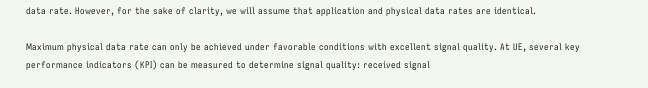data rate. However, for the sake of clarity, we will assume that application and physical data rates are identical.

Maximum physical data rate can only be achieved under favorable conditions with excellent signal quality. At UE, several key performance indicators (KPI) can be measured to determine signal quality: received signal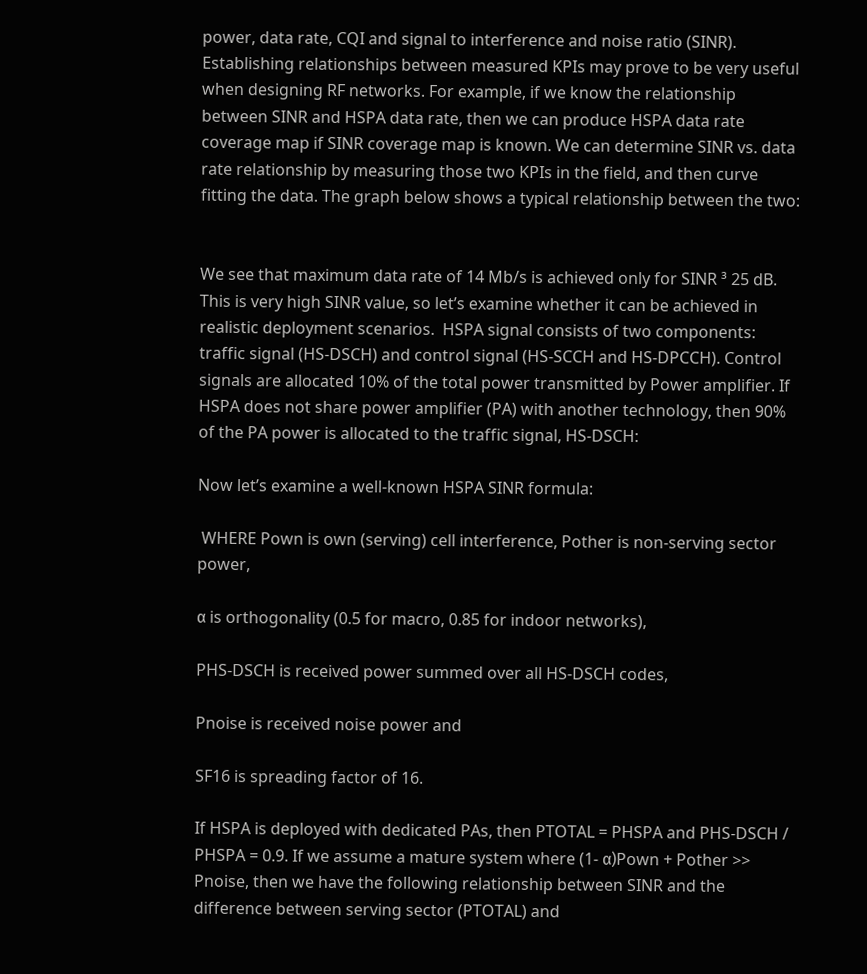power, data rate, CQI and signal to interference and noise ratio (SINR). Establishing relationships between measured KPIs may prove to be very useful when designing RF networks. For example, if we know the relationship between SINR and HSPA data rate, then we can produce HSPA data rate coverage map if SINR coverage map is known. We can determine SINR vs. data rate relationship by measuring those two KPIs in the field, and then curve fitting the data. The graph below shows a typical relationship between the two:


We see that maximum data rate of 14 Mb/s is achieved only for SINR ³ 25 dB. This is very high SINR value, so let’s examine whether it can be achieved in realistic deployment scenarios.  HSPA signal consists of two components: traffic signal (HS-DSCH) and control signal (HS-SCCH and HS-DPCCH). Control signals are allocated 10% of the total power transmitted by Power amplifier. If HSPA does not share power amplifier (PA) with another technology, then 90% of the PA power is allocated to the traffic signal, HS-DSCH:

Now let’s examine a well-known HSPA SINR formula:

 WHERE Pown is own (serving) cell interference, Pother is non-serving sector power,

α is orthogonality (0.5 for macro, 0.85 for indoor networks),

PHS-DSCH is received power summed over all HS-DSCH codes,

Pnoise is received noise power and

SF16 is spreading factor of 16.

If HSPA is deployed with dedicated PAs, then PTOTAL = PHSPA and PHS-DSCH / PHSPA = 0.9. If we assume a mature system where (1- α)Pown + Pother >> Pnoise, then we have the following relationship between SINR and the difference between serving sector (PTOTAL) and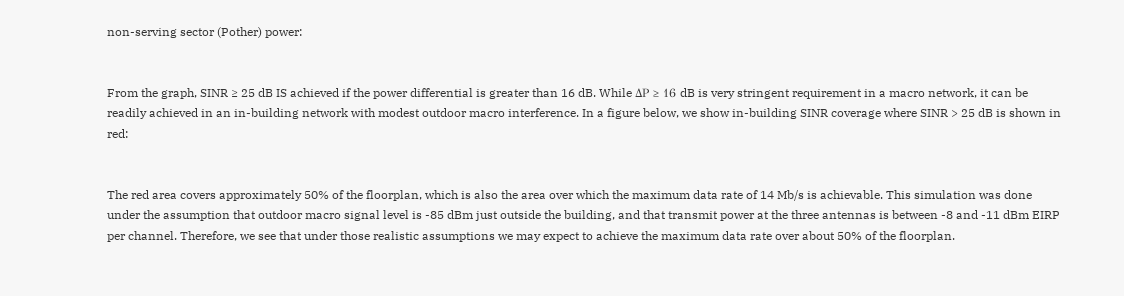non-serving sector (Pother) power:


From the graph, SINR ≥ 25 dB IS achieved if the power differential is greater than 16 dB. While ΔP ≥ 16 dB is very stringent requirement in a macro network, it can be readily achieved in an in-building network with modest outdoor macro interference. In a figure below, we show in-building SINR coverage where SINR > 25 dB is shown in red:


The red area covers approximately 50% of the floorplan, which is also the area over which the maximum data rate of 14 Mb/s is achievable. This simulation was done under the assumption that outdoor macro signal level is -85 dBm just outside the building, and that transmit power at the three antennas is between -8 and -11 dBm EIRP per channel. Therefore, we see that under those realistic assumptions we may expect to achieve the maximum data rate over about 50% of the floorplan.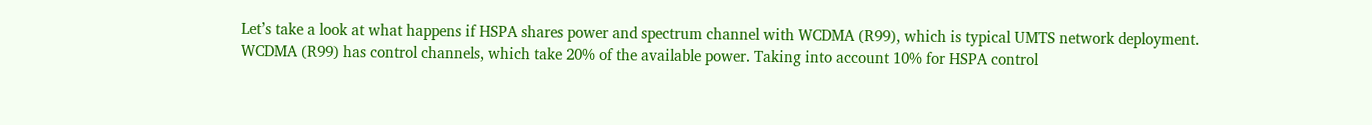Let’s take a look at what happens if HSPA shares power and spectrum channel with WCDMA (R99), which is typical UMTS network deployment. WCDMA (R99) has control channels, which take 20% of the available power. Taking into account 10% for HSPA control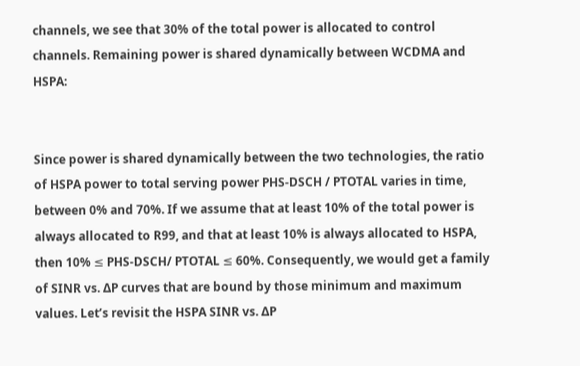channels, we see that 30% of the total power is allocated to control channels. Remaining power is shared dynamically between WCDMA and HSPA:


Since power is shared dynamically between the two technologies, the ratio of HSPA power to total serving power PHS-DSCH / PTOTAL varies in time, between 0% and 70%. If we assume that at least 10% of the total power is always allocated to R99, and that at least 10% is always allocated to HSPA, then 10% ≤ PHS-DSCH/ PTOTAL ≤ 60%. Consequently, we would get a family of SINR vs. ΔP curves that are bound by those minimum and maximum values. Let’s revisit the HSPA SINR vs. ΔP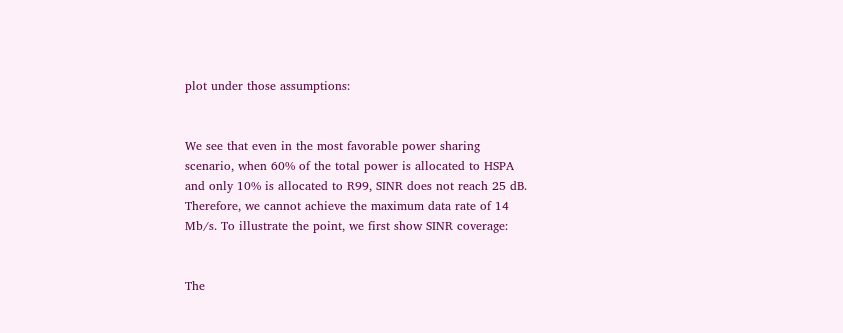plot under those assumptions:


We see that even in the most favorable power sharing scenario, when 60% of the total power is allocated to HSPA and only 10% is allocated to R99, SINR does not reach 25 dB. Therefore, we cannot achieve the maximum data rate of 14 Mb/s. To illustrate the point, we first show SINR coverage:


The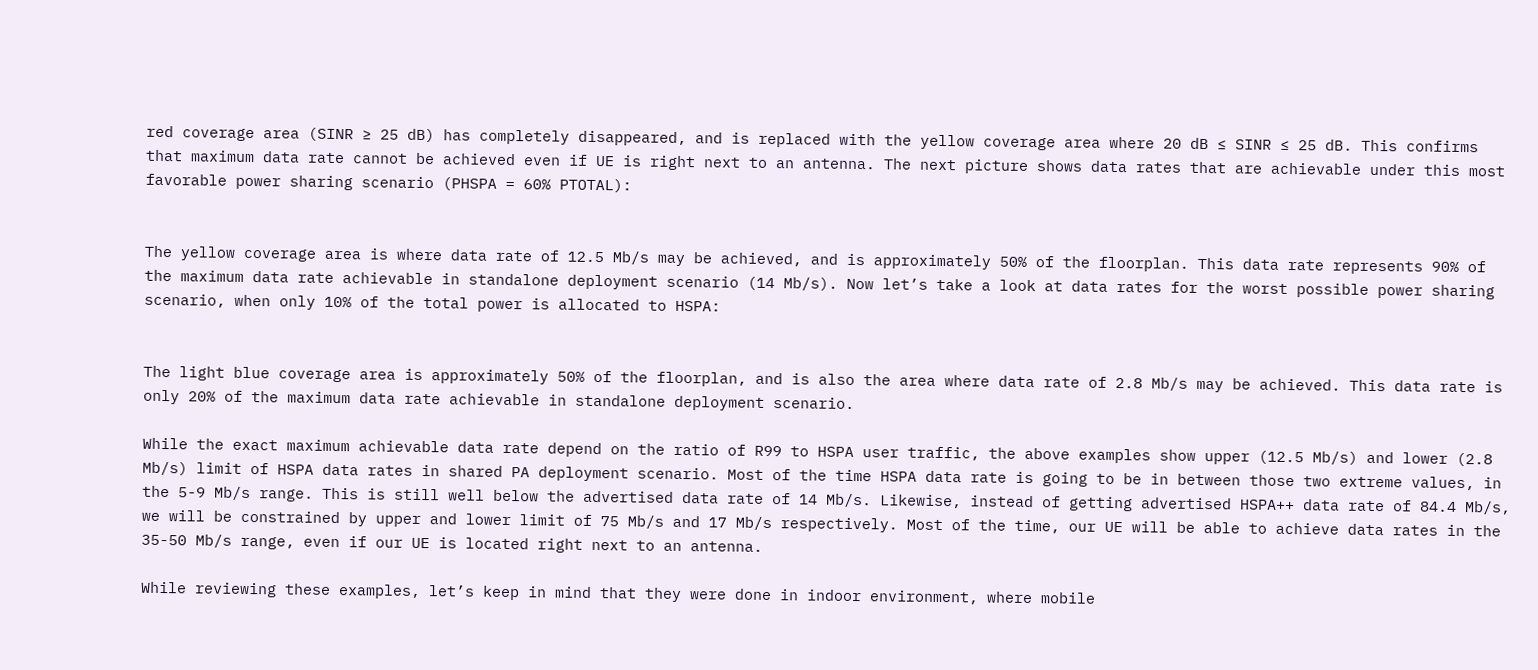red coverage area (SINR ≥ 25 dB) has completely disappeared, and is replaced with the yellow coverage area where 20 dB ≤ SINR ≤ 25 dB. This confirms that maximum data rate cannot be achieved even if UE is right next to an antenna. The next picture shows data rates that are achievable under this most favorable power sharing scenario (PHSPA = 60% PTOTAL):


The yellow coverage area is where data rate of 12.5 Mb/s may be achieved, and is approximately 50% of the floorplan. This data rate represents 90% of the maximum data rate achievable in standalone deployment scenario (14 Mb/s). Now let’s take a look at data rates for the worst possible power sharing scenario, when only 10% of the total power is allocated to HSPA:


The light blue coverage area is approximately 50% of the floorplan, and is also the area where data rate of 2.8 Mb/s may be achieved. This data rate is only 20% of the maximum data rate achievable in standalone deployment scenario.

While the exact maximum achievable data rate depend on the ratio of R99 to HSPA user traffic, the above examples show upper (12.5 Mb/s) and lower (2.8 Mb/s) limit of HSPA data rates in shared PA deployment scenario. Most of the time HSPA data rate is going to be in between those two extreme values, in the 5-9 Mb/s range. This is still well below the advertised data rate of 14 Mb/s. Likewise, instead of getting advertised HSPA++ data rate of 84.4 Mb/s, we will be constrained by upper and lower limit of 75 Mb/s and 17 Mb/s respectively. Most of the time, our UE will be able to achieve data rates in the 35-50 Mb/s range, even if our UE is located right next to an antenna.

While reviewing these examples, let’s keep in mind that they were done in indoor environment, where mobile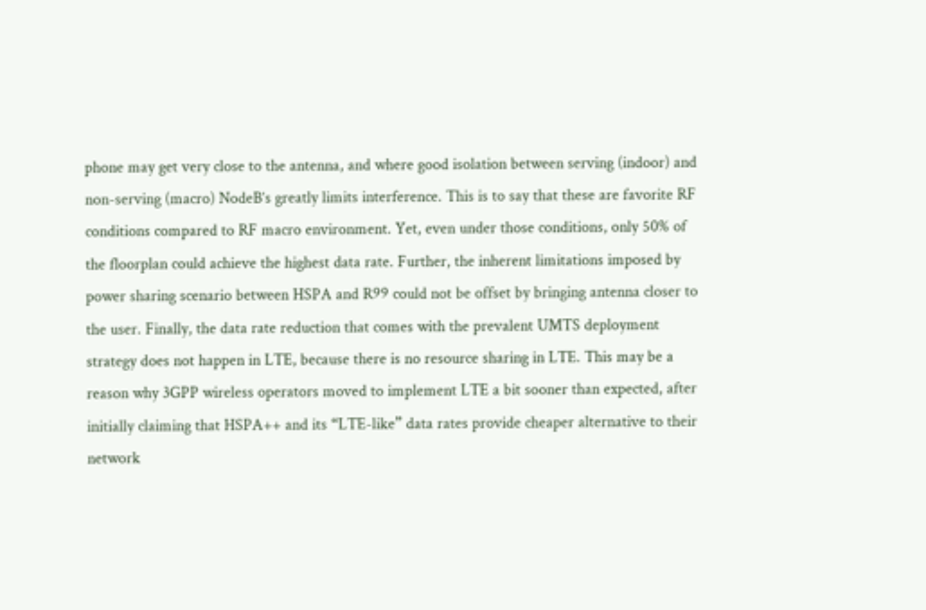phone may get very close to the antenna, and where good isolation between serving (indoor) and non-serving (macro) NodeB’s greatly limits interference. This is to say that these are favorite RF conditions compared to RF macro environment. Yet, even under those conditions, only 50% of the floorplan could achieve the highest data rate. Further, the inherent limitations imposed by power sharing scenario between HSPA and R99 could not be offset by bringing antenna closer to the user. Finally, the data rate reduction that comes with the prevalent UMTS deployment strategy does not happen in LTE, because there is no resource sharing in LTE. This may be a reason why 3GPP wireless operators moved to implement LTE a bit sooner than expected, after initially claiming that HSPA++ and its “LTE-like” data rates provide cheaper alternative to their network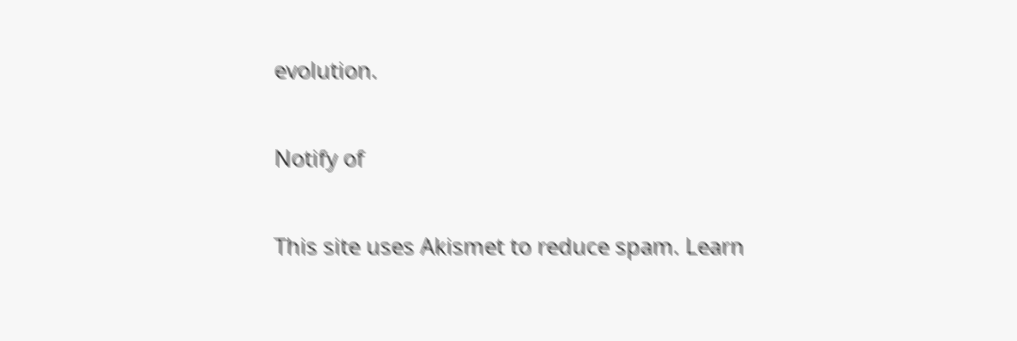evolution.

Notify of

This site uses Akismet to reduce spam. Learn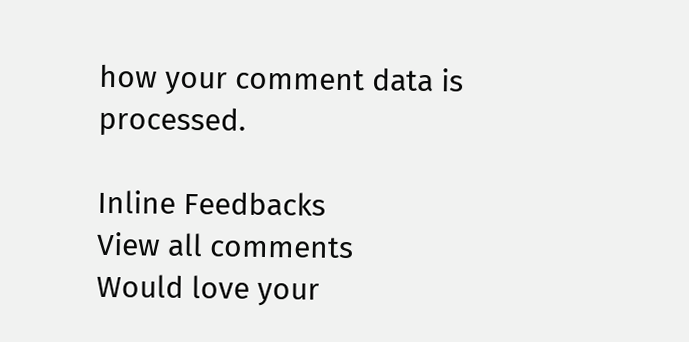how your comment data is processed.

Inline Feedbacks
View all comments
Would love your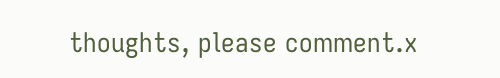thoughts, please comment.x